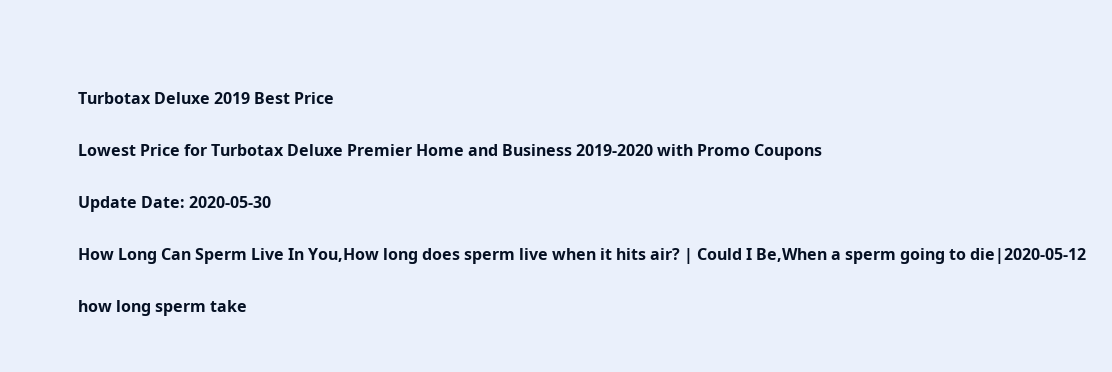Turbotax Deluxe 2019 Best Price

Lowest Price for Turbotax Deluxe Premier Home and Business 2019-2020 with Promo Coupons

Update Date: 2020-05-30

How Long Can Sperm Live In You,How long does sperm live when it hits air? | Could I Be,When a sperm going to die|2020-05-12

how long sperm take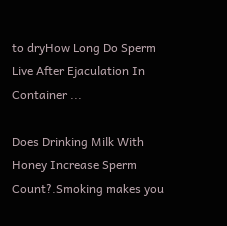to dryHow Long Do Sperm Live After Ejaculation In Container ...

Does Drinking Milk With Honey Increase Sperm Count?.Smoking makes you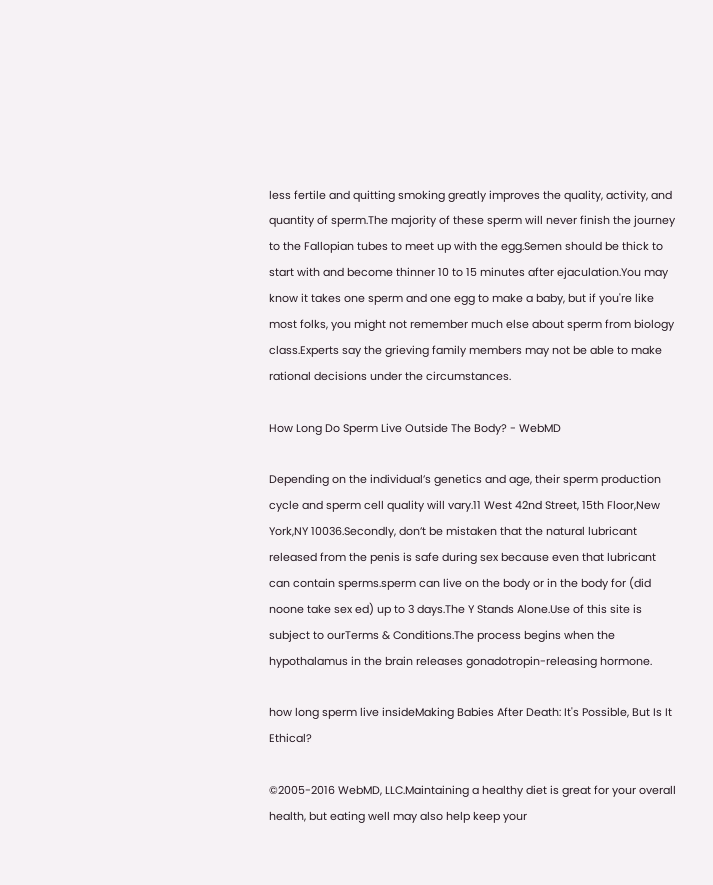less fertile and quitting smoking greatly improves the quality, activity, and quantity of sperm.The majority of these sperm will never finish the journey to the Fallopian tubes to meet up with the egg.Semen should be thick to start with and become thinner 10 to 15 minutes after ejaculation.You may know it takes one sperm and one egg to make a baby, but if you're like most folks, you might not remember much else about sperm from biology class.Experts say the grieving family members may not be able to make rational decisions under the circumstances.

How Long Do Sperm Live Outside The Body? - WebMD

Depending on the individual’s genetics and age, their sperm production cycle and sperm cell quality will vary.11 West 42nd Street, 15th Floor,New York,NY 10036.Secondly, don’t be mistaken that the natural lubricant released from the penis is safe during sex because even that lubricant can contain sperms.sperm can live on the body or in the body for (did noone take sex ed) up to 3 days.The Y Stands Alone.Use of this site is subject to ourTerms & Conditions.The process begins when the hypothalamus in the brain releases gonadotropin-releasing hormone.

how long sperm live insideMaking Babies After Death: It's Possible, But Is It Ethical?

©2005-2016 WebMD, LLC.Maintaining a healthy diet is great for your overall health, but eating well may also help keep your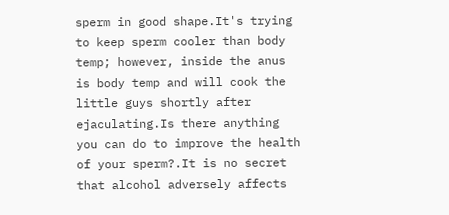sperm in good shape.It's trying to keep sperm cooler than body temp; however, inside the anus is body temp and will cook the little guys shortly after ejaculating.Is there anything you can do to improve the health of your sperm?.It is no secret that alcohol adversely affects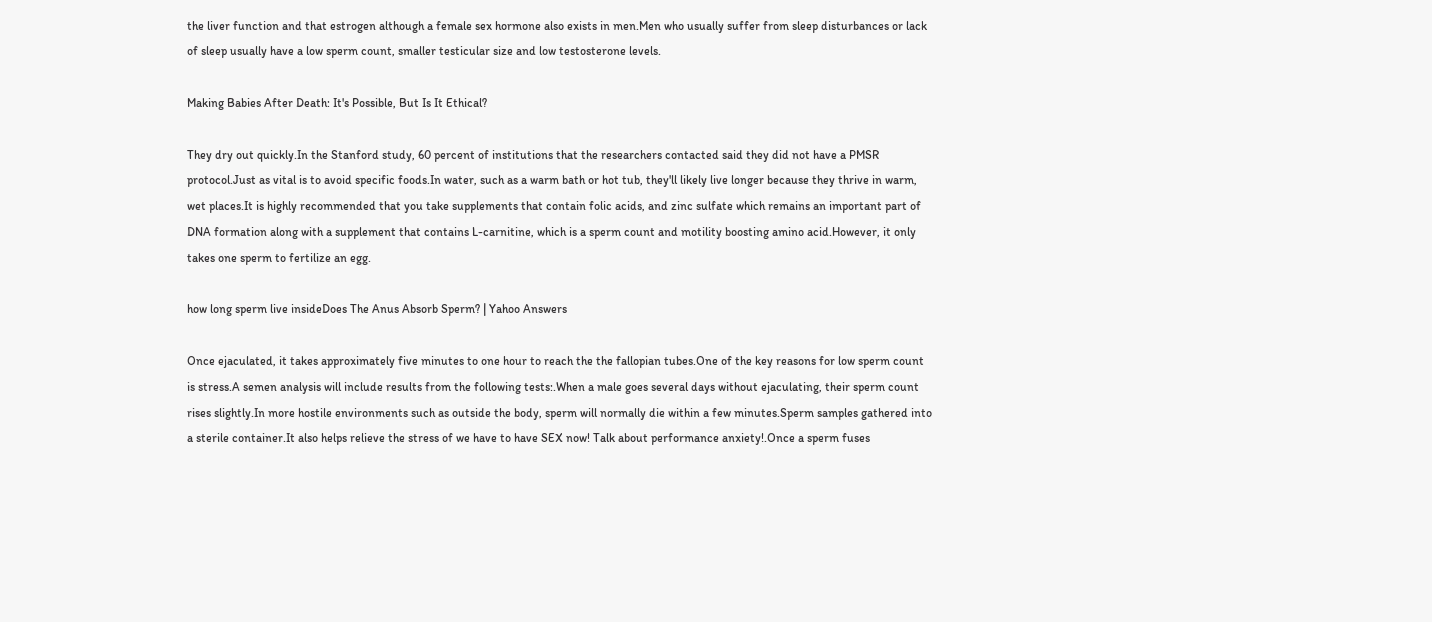the liver function and that estrogen although a female sex hormone also exists in men.Men who usually suffer from sleep disturbances or lack of sleep usually have a low sperm count, smaller testicular size and low testosterone levels.

Making Babies After Death: It's Possible, But Is It Ethical?

They dry out quickly.In the Stanford study, 60 percent of institutions that the researchers contacted said they did not have a PMSR protocol.Just as vital is to avoid specific foods.In water, such as a warm bath or hot tub, they'll likely live longer because they thrive in warm, wet places.It is highly recommended that you take supplements that contain folic acids, and zinc sulfate which remains an important part of DNA formation along with a supplement that contains L-carnitine, which is a sperm count and motility boosting amino acid.However, it only takes one sperm to fertilize an egg.

how long sperm live insideDoes The Anus Absorb Sperm? | Yahoo Answers

Once ejaculated, it takes approximately five minutes to one hour to reach the the fallopian tubes.One of the key reasons for low sperm count is stress.A semen analysis will include results from the following tests:.When a male goes several days without ejaculating, their sperm count rises slightly.In more hostile environments such as outside the body, sperm will normally die within a few minutes.Sperm samples gathered into a sterile container.It also helps relieve the stress of we have to have SEX now! Talk about performance anxiety!.Once a sperm fuses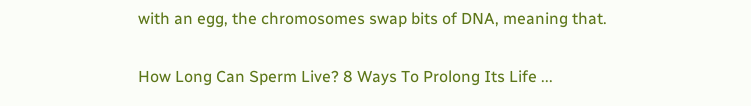with an egg, the chromosomes swap bits of DNA, meaning that.

How Long Can Sperm Live? 8 Ways To Prolong Its Life ...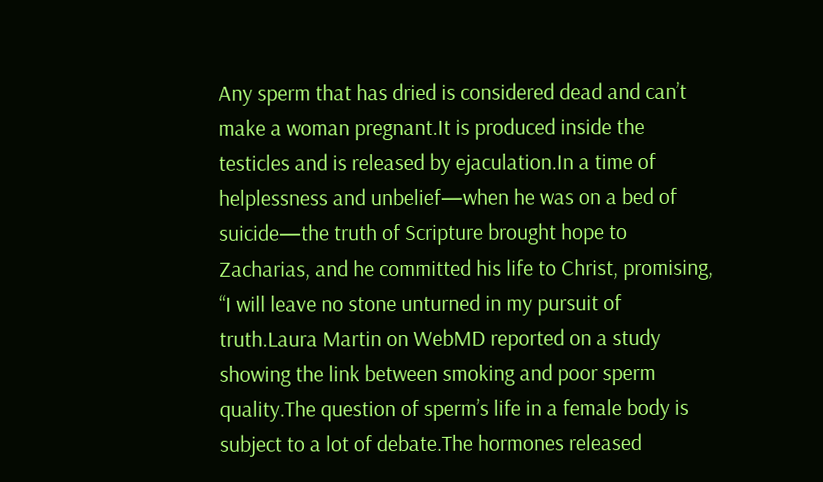Any sperm that has dried is considered dead and can’t make a woman pregnant.It is produced inside the testicles and is released by ejaculation.In a time of helplessness and unbelief—when he was on a bed of suicide—the truth of Scripture brought hope to Zacharias, and he committed his life to Christ, promising, “I will leave no stone unturned in my pursuit of truth.Laura Martin on WebMD reported on a study showing the link between smoking and poor sperm quality.The question of sperm’s life in a female body is subject to a lot of debate.The hormones released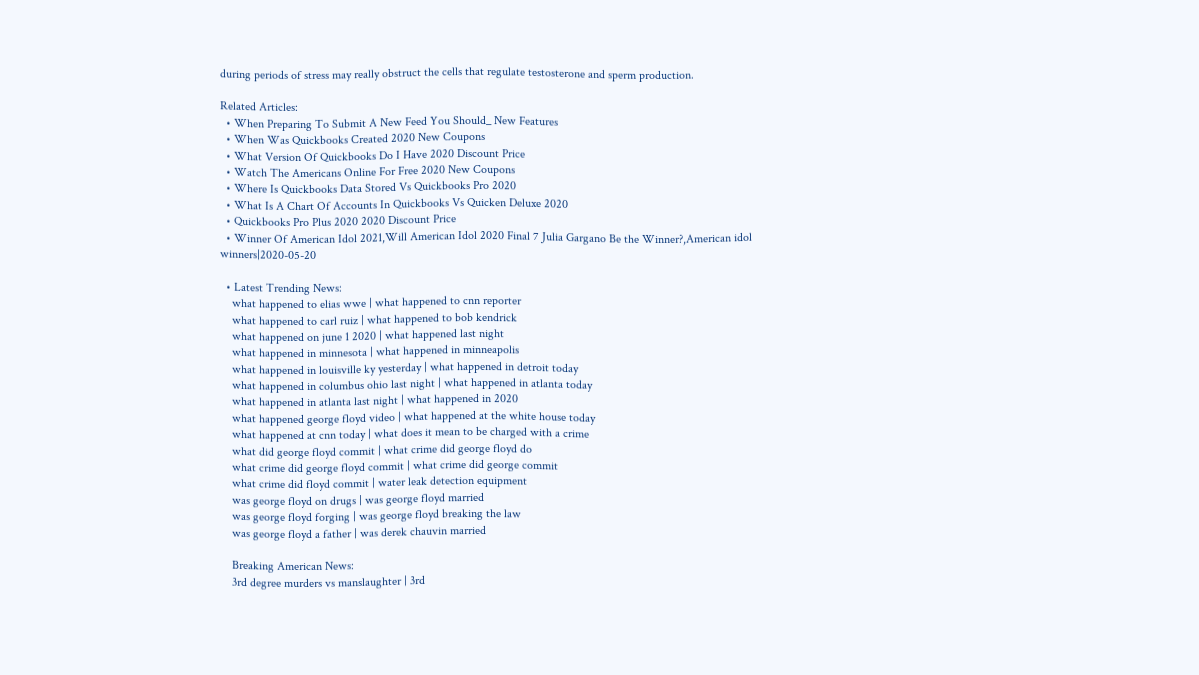during periods of stress may really obstruct the cells that regulate testosterone and sperm production.

Related Articles:
  • When Preparing To Submit A New Feed You Should_ New Features
  • When Was Quickbooks Created 2020 New Coupons
  • What Version Of Quickbooks Do I Have 2020 Discount Price
  • Watch The Americans Online For Free 2020 New Coupons
  • Where Is Quickbooks Data Stored Vs Quickbooks Pro 2020
  • What Is A Chart Of Accounts In Quickbooks Vs Quicken Deluxe 2020
  • Quickbooks Pro Plus 2020 2020 Discount Price
  • Winner Of American Idol 2021,Will American Idol 2020 Final 7 Julia Gargano Be the Winner?,American idol winners|2020-05-20

  • Latest Trending News:
    what happened to elias wwe | what happened to cnn reporter
    what happened to carl ruiz | what happened to bob kendrick
    what happened on june 1 2020 | what happened last night
    what happened in minnesota | what happened in minneapolis
    what happened in louisville ky yesterday | what happened in detroit today
    what happened in columbus ohio last night | what happened in atlanta today
    what happened in atlanta last night | what happened in 2020
    what happened george floyd video | what happened at the white house today
    what happened at cnn today | what does it mean to be charged with a crime
    what did george floyd commit | what crime did george floyd do
    what crime did george floyd commit | what crime did george commit
    what crime did floyd commit | water leak detection equipment
    was george floyd on drugs | was george floyd married
    was george floyd forging | was george floyd breaking the law
    was george floyd a father | was derek chauvin married

    Breaking American News:
    3rd degree murders vs manslaughter | 3rd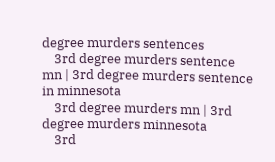degree murders sentences
    3rd degree murders sentence mn | 3rd degree murders sentence in minnesota
    3rd degree murders mn | 3rd degree murders minnesota
    3rd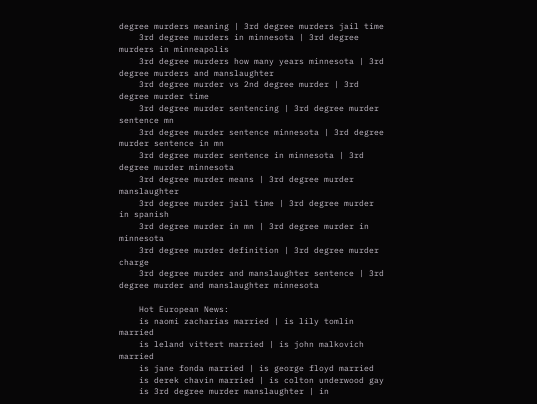degree murders meaning | 3rd degree murders jail time
    3rd degree murders in minnesota | 3rd degree murders in minneapolis
    3rd degree murders how many years minnesota | 3rd degree murders and manslaughter
    3rd degree murder vs 2nd degree murder | 3rd degree murder time
    3rd degree murder sentencing | 3rd degree murder sentence mn
    3rd degree murder sentence minnesota | 3rd degree murder sentence in mn
    3rd degree murder sentence in minnesota | 3rd degree murder minnesota
    3rd degree murder means | 3rd degree murder manslaughter
    3rd degree murder jail time | 3rd degree murder in spanish
    3rd degree murder in mn | 3rd degree murder in minnesota
    3rd degree murder definition | 3rd degree murder charge
    3rd degree murder and manslaughter sentence | 3rd degree murder and manslaughter minnesota

    Hot European News:
    is naomi zacharias married | is lily tomlin married
    is leland vittert married | is john malkovich married
    is jane fonda married | is george floyd married
    is derek chavin married | is colton underwood gay
    is 3rd degree murder manslaughter | in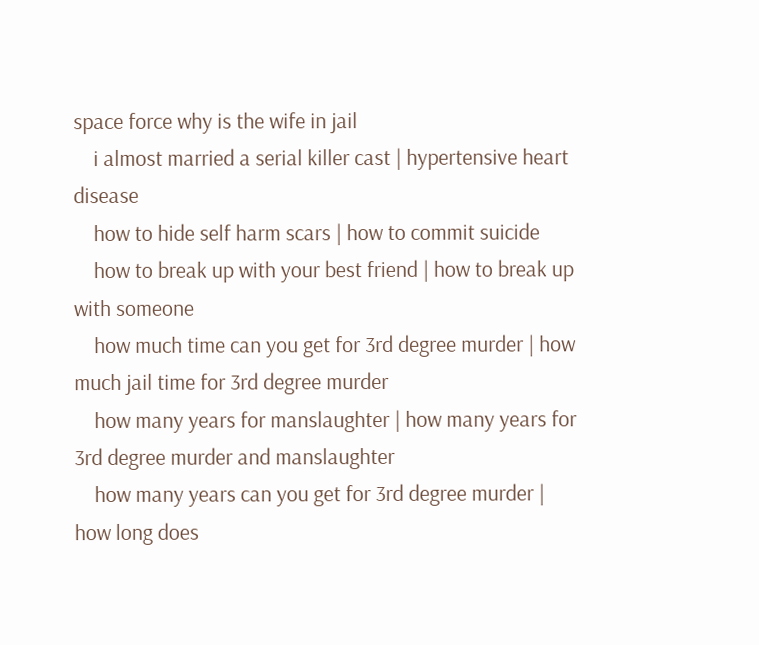space force why is the wife in jail
    i almost married a serial killer cast | hypertensive heart disease
    how to hide self harm scars | how to commit suicide
    how to break up with your best friend | how to break up with someone
    how much time can you get for 3rd degree murder | how much jail time for 3rd degree murder
    how many years for manslaughter | how many years for 3rd degree murder and manslaughter
    how many years can you get for 3rd degree murder | how long does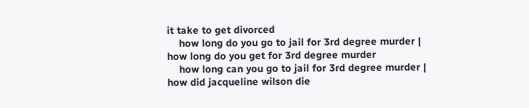it take to get divorced
    how long do you go to jail for 3rd degree murder | how long do you get for 3rd degree murder
    how long can you go to jail for 3rd degree murder | how did jacqueline wilson die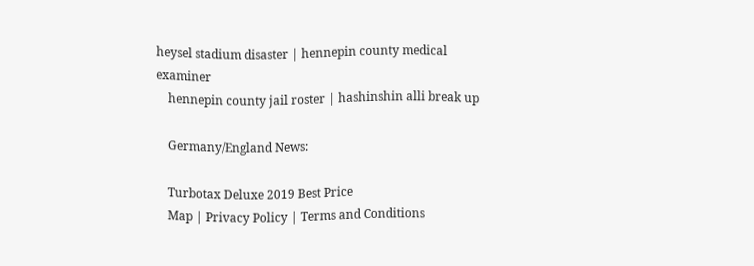heysel stadium disaster | hennepin county medical examiner
    hennepin county jail roster | hashinshin alli break up

    Germany/England News:

    Turbotax Deluxe 2019 Best Price
    Map | Privacy Policy | Terms and Conditions